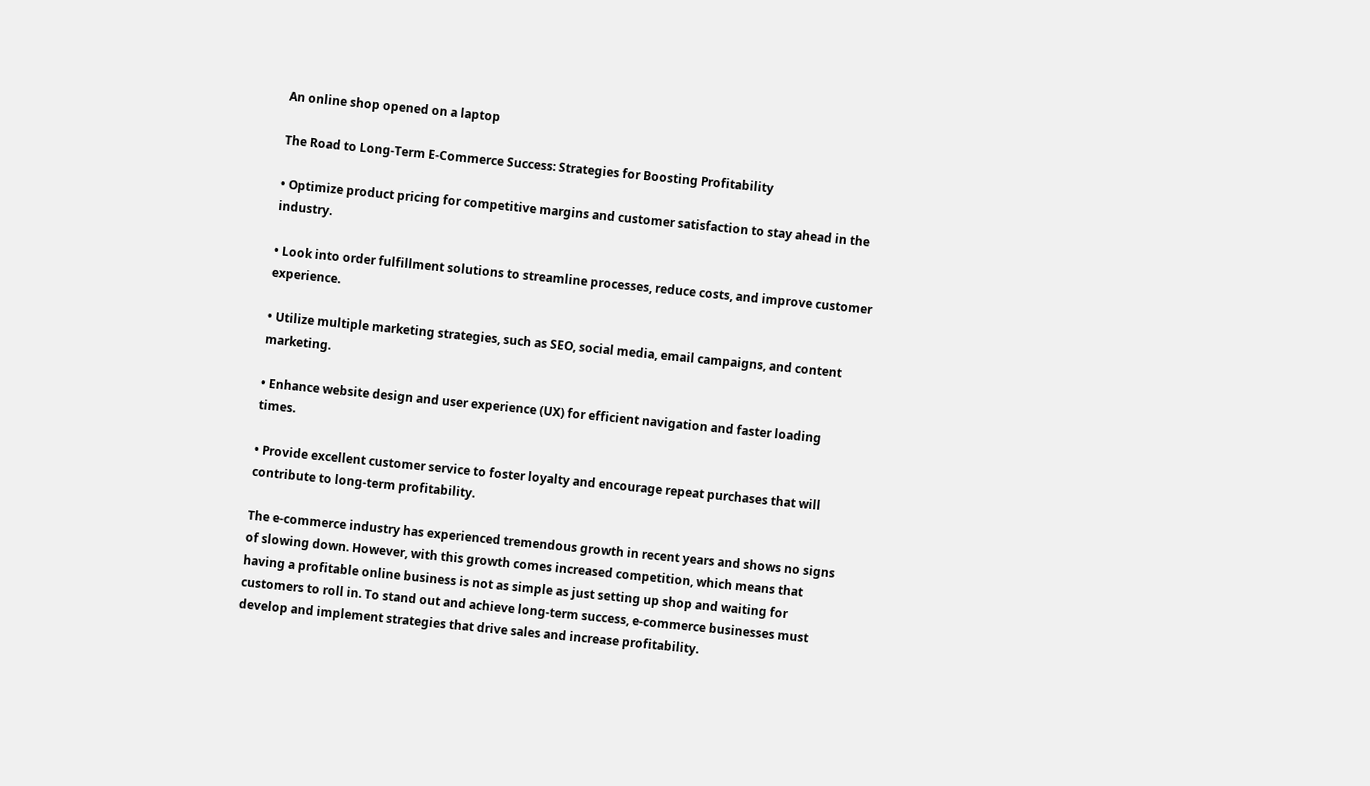An online shop opened on a laptop

The Road to Long-Term E-Commerce Success: Strategies for Boosting Profitability

• Optimize product pricing for competitive margins and customer satisfaction to stay ahead in the industry.

• Look into order fulfillment solutions to streamline processes, reduce costs, and improve customer experience.

• Utilize multiple marketing strategies, such as SEO, social media, email campaigns, and content marketing.

• Enhance website design and user experience (UX) for efficient navigation and faster loading times.

• Provide excellent customer service to foster loyalty and encourage repeat purchases that will contribute to long-term profitability.

The e-commerce industry has experienced tremendous growth in recent years and shows no signs of slowing down. However, with this growth comes increased competition, which means that having a profitable online business is not as simple as just setting up shop and waiting for customers to roll in. To stand out and achieve long-term success, e-commerce businesses must develop and implement strategies that drive sales and increase profitability.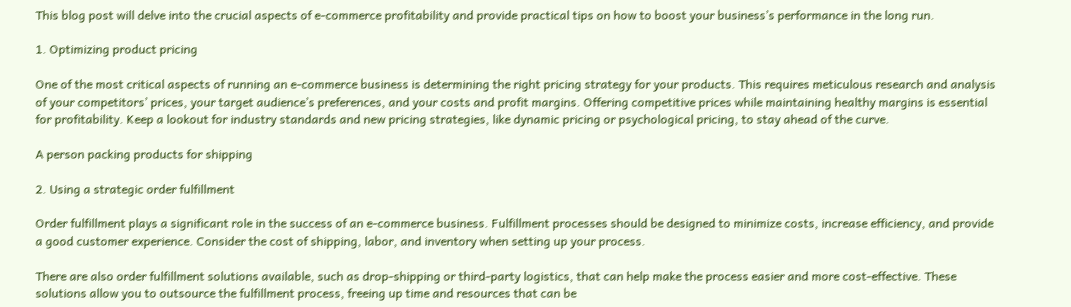This blog post will delve into the crucial aspects of e-commerce profitability and provide practical tips on how to boost your business’s performance in the long run.

1. Optimizing product pricing

One of the most critical aspects of running an e-commerce business is determining the right pricing strategy for your products. This requires meticulous research and analysis of your competitors’ prices, your target audience’s preferences, and your costs and profit margins. Offering competitive prices while maintaining healthy margins is essential for profitability. Keep a lookout for industry standards and new pricing strategies, like dynamic pricing or psychological pricing, to stay ahead of the curve.

A person packing products for shipping

2. Using a strategic order fulfillment

Order fulfillment plays a significant role in the success of an e-commerce business. Fulfillment processes should be designed to minimize costs, increase efficiency, and provide a good customer experience. Consider the cost of shipping, labor, and inventory when setting up your process.

There are also order fulfillment solutions available, such as drop-shipping or third-party logistics, that can help make the process easier and more cost-effective. These solutions allow you to outsource the fulfillment process, freeing up time and resources that can be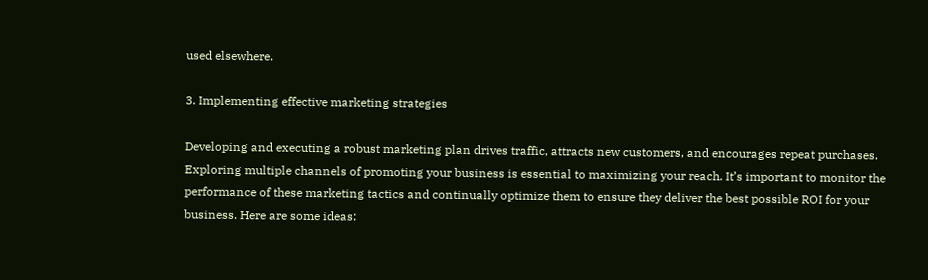used elsewhere.

3. Implementing effective marketing strategies

Developing and executing a robust marketing plan drives traffic, attracts new customers, and encourages repeat purchases. Exploring multiple channels of promoting your business is essential to maximizing your reach. It’s important to monitor the performance of these marketing tactics and continually optimize them to ensure they deliver the best possible ROI for your business. Here are some ideas: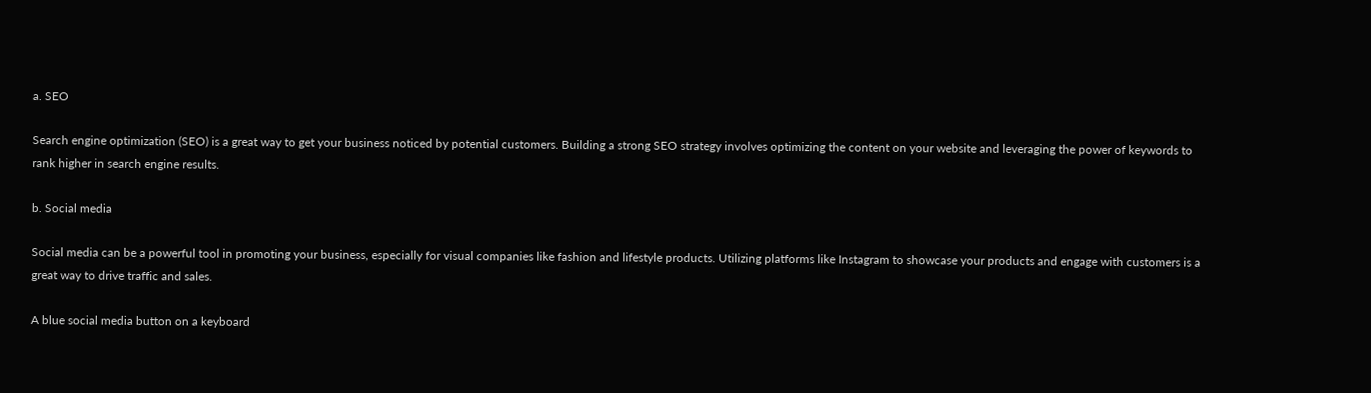a. SEO

Search engine optimization (SEO) is a great way to get your business noticed by potential customers. Building a strong SEO strategy involves optimizing the content on your website and leveraging the power of keywords to rank higher in search engine results.

b. Social media

Social media can be a powerful tool in promoting your business, especially for visual companies like fashion and lifestyle products. Utilizing platforms like Instagram to showcase your products and engage with customers is a great way to drive traffic and sales.

A blue social media button on a keyboard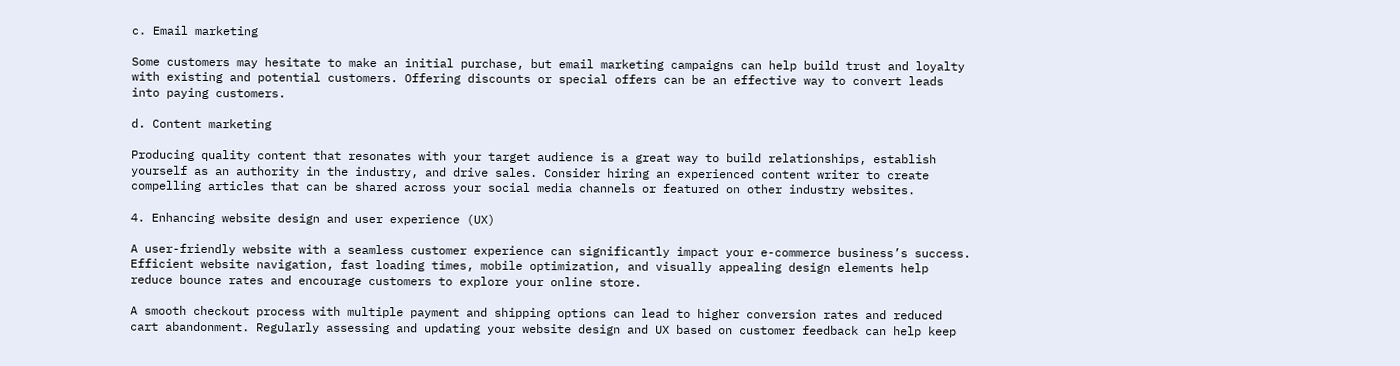c. Email marketing

Some customers may hesitate to make an initial purchase, but email marketing campaigns can help build trust and loyalty with existing and potential customers. Offering discounts or special offers can be an effective way to convert leads into paying customers.

d. Content marketing

Producing quality content that resonates with your target audience is a great way to build relationships, establish yourself as an authority in the industry, and drive sales. Consider hiring an experienced content writer to create compelling articles that can be shared across your social media channels or featured on other industry websites.

4. Enhancing website design and user experience (UX)

A user-friendly website with a seamless customer experience can significantly impact your e-commerce business’s success. Efficient website navigation, fast loading times, mobile optimization, and visually appealing design elements help reduce bounce rates and encourage customers to explore your online store.

A smooth checkout process with multiple payment and shipping options can lead to higher conversion rates and reduced cart abandonment. Regularly assessing and updating your website design and UX based on customer feedback can help keep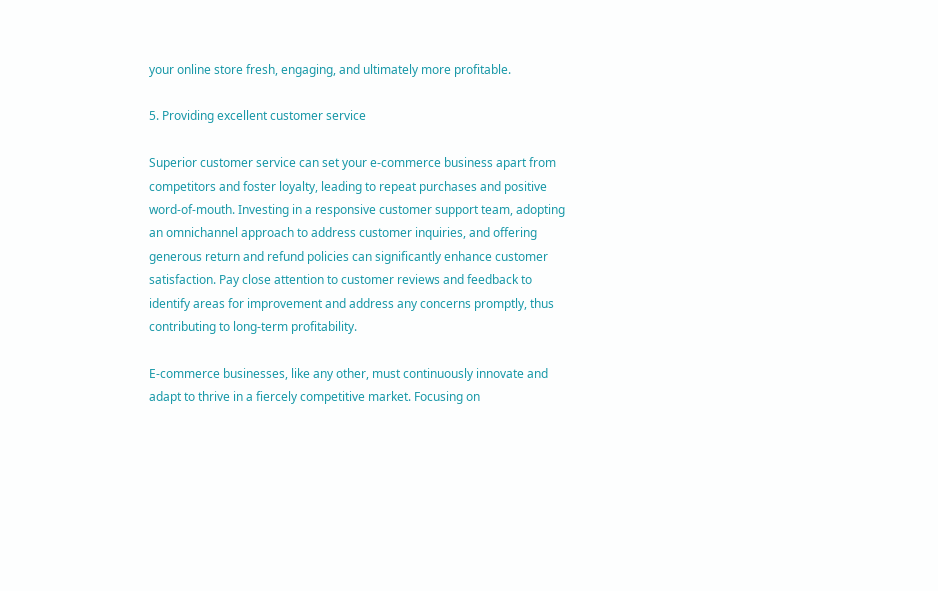your online store fresh, engaging, and ultimately more profitable.

5. Providing excellent customer service

Superior customer service can set your e-commerce business apart from competitors and foster loyalty, leading to repeat purchases and positive word-of-mouth. Investing in a responsive customer support team, adopting an omnichannel approach to address customer inquiries, and offering generous return and refund policies can significantly enhance customer satisfaction. Pay close attention to customer reviews and feedback to identify areas for improvement and address any concerns promptly, thus contributing to long-term profitability.

E-commerce businesses, like any other, must continuously innovate and adapt to thrive in a fiercely competitive market. Focusing on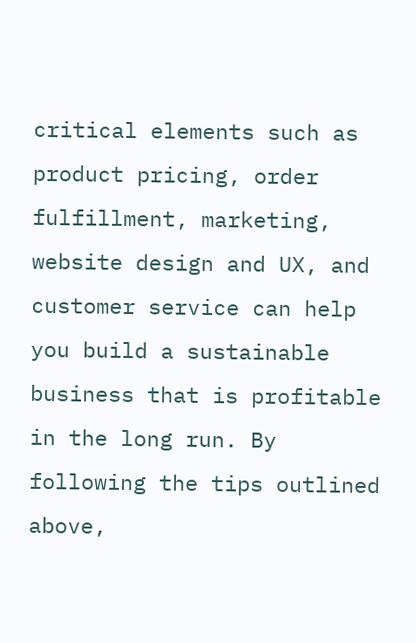critical elements such as product pricing, order fulfillment, marketing, website design and UX, and customer service can help you build a sustainable business that is profitable in the long run. By following the tips outlined above,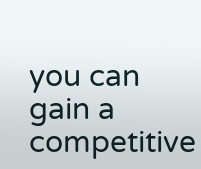you can gain a competitive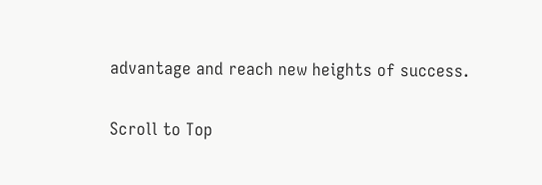advantage and reach new heights of success.

Scroll to Top